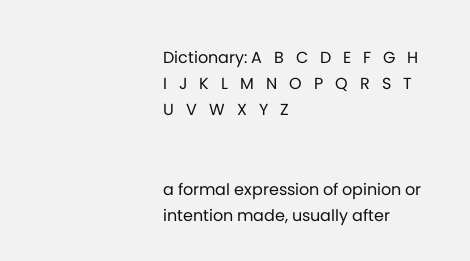Dictionary: A   B   C   D   E   F   G   H   I   J   K   L   M   N   O   P   Q   R   S   T   U   V   W   X   Y   Z


a formal expression of opinion or intention made, usually after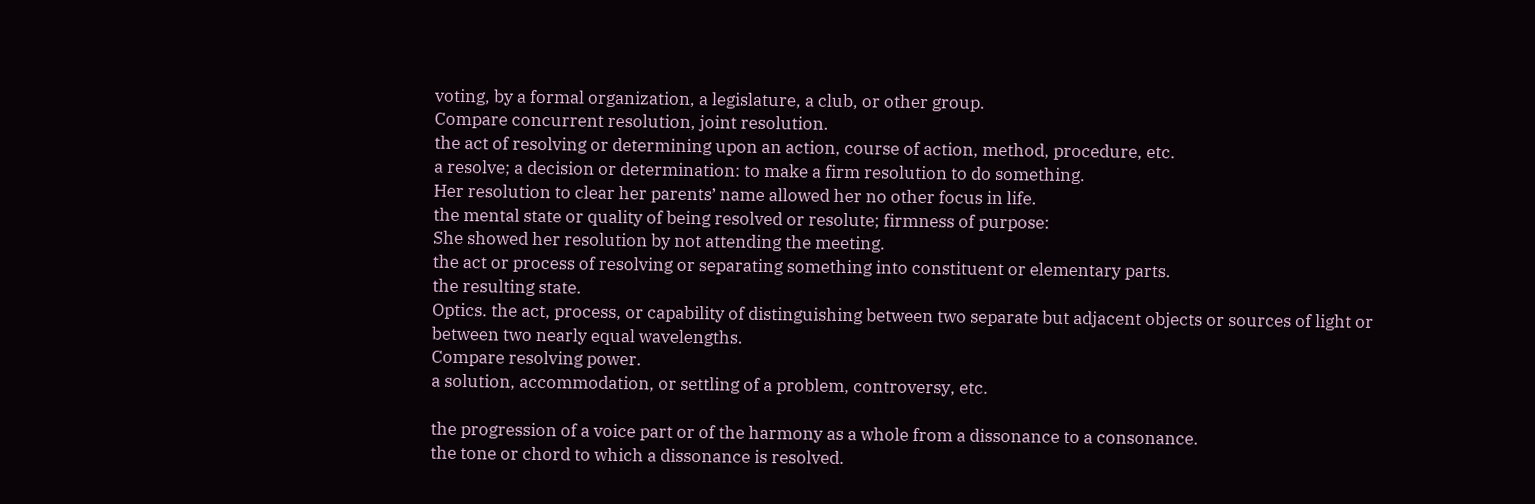voting, by a formal organization, a legislature, a club, or other group.
Compare concurrent resolution, joint resolution.
the act of resolving or determining upon an action, course of action, method, procedure, etc.
a resolve; a decision or determination: to make a firm resolution to do something.
Her resolution to clear her parents’ name allowed her no other focus in life.
the mental state or quality of being resolved or resolute; firmness of purpose:
She showed her resolution by not attending the meeting.
the act or process of resolving or separating something into constituent or elementary parts.
the resulting state.
Optics. the act, process, or capability of distinguishing between two separate but adjacent objects or sources of light or between two nearly equal wavelengths.
Compare resolving power.
a solution, accommodation, or settling of a problem, controversy, etc.

the progression of a voice part or of the harmony as a whole from a dissonance to a consonance.
the tone or chord to which a dissonance is resolved.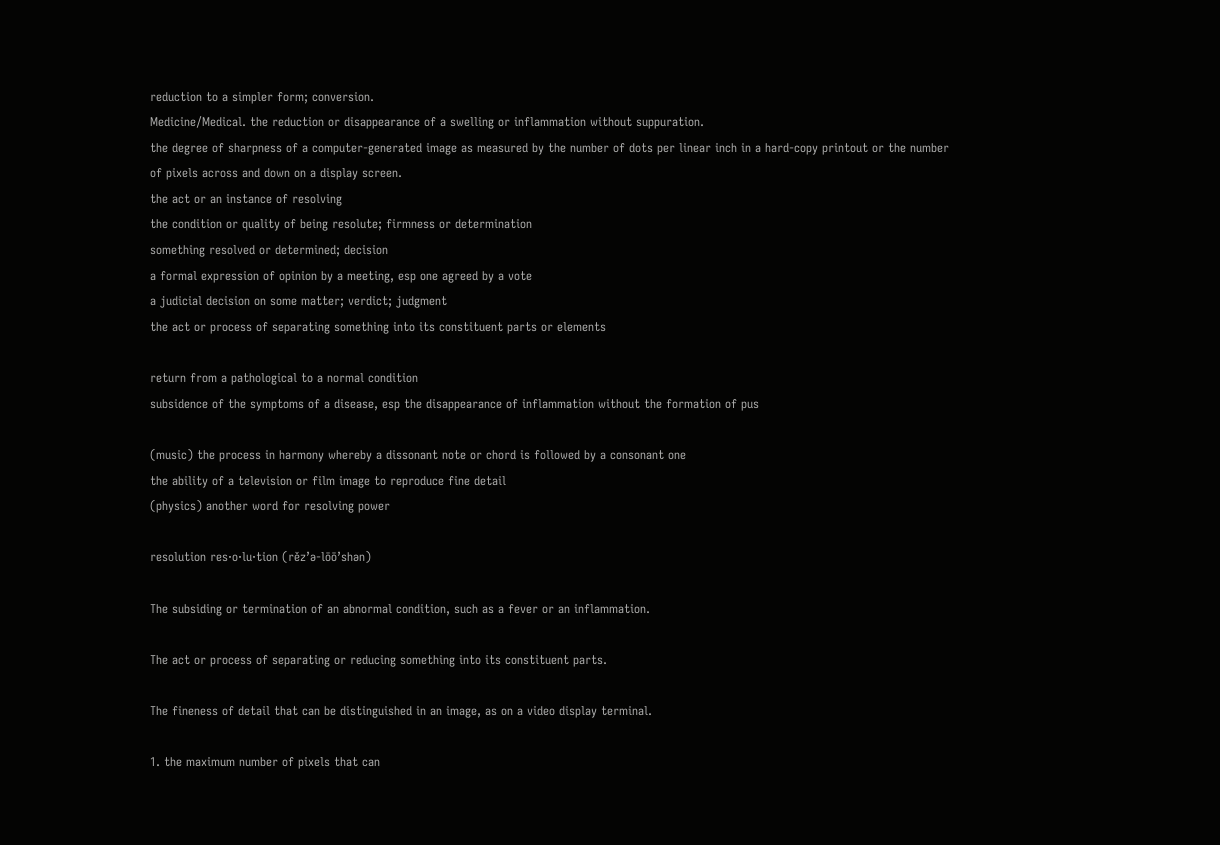reduction to a simpler form; conversion.
Medicine/Medical. the reduction or disappearance of a swelling or inflammation without suppuration.
the degree of sharpness of a computer-generated image as measured by the number of dots per linear inch in a hard-copy printout or the number of pixels across and down on a display screen.
the act or an instance of resolving
the condition or quality of being resolute; firmness or determination
something resolved or determined; decision
a formal expression of opinion by a meeting, esp one agreed by a vote
a judicial decision on some matter; verdict; judgment
the act or process of separating something into its constituent parts or elements

return from a pathological to a normal condition
subsidence of the symptoms of a disease, esp the disappearance of inflammation without the formation of pus

(music) the process in harmony whereby a dissonant note or chord is followed by a consonant one
the ability of a television or film image to reproduce fine detail
(physics) another word for resolving power

resolution res·o·lu·tion (rěz’ə-lōō’shən)

The subsiding or termination of an abnormal condition, such as a fever or an inflammation.

The act or process of separating or reducing something into its constituent parts.

The fineness of detail that can be distinguished in an image, as on a video display terminal.

1. the maximum number of pixels that can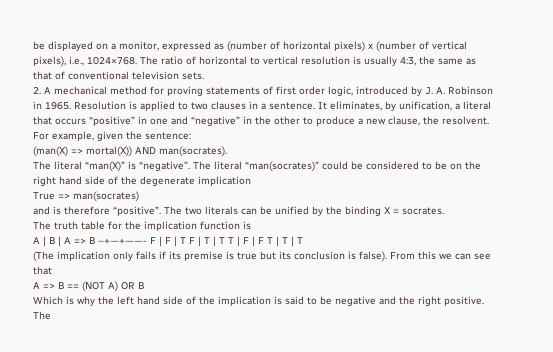be displayed on a monitor, expressed as (number of horizontal pixels) x (number of vertical pixels), i.e., 1024×768. The ratio of horizontal to vertical resolution is usually 4:3, the same as that of conventional television sets.
2. A mechanical method for proving statements of first order logic, introduced by J. A. Robinson in 1965. Resolution is applied to two clauses in a sentence. It eliminates, by unification, a literal that occurs “positive” in one and “negative” in the other to produce a new clause, the resolvent.
For example, given the sentence:
(man(X) => mortal(X)) AND man(socrates).
The literal “man(X)” is “negative”. The literal “man(socrates)” could be considered to be on the right hand side of the degenerate implication
True => man(socrates)
and is therefore “positive”. The two literals can be unified by the binding X = socrates.
The truth table for the implication function is
A | B | A => B –+—+——- F | F | T F | T | T T | F | F T | T | T
(The implication only fails if its premise is true but its conclusion is false). From this we can see that
A => B == (NOT A) OR B
Which is why the left hand side of the implication is said to be negative and the right positive. The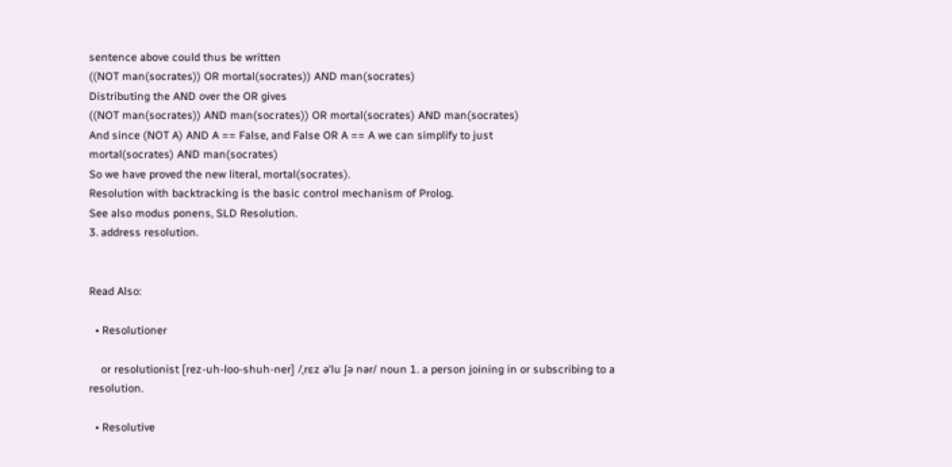sentence above could thus be written
((NOT man(socrates)) OR mortal(socrates)) AND man(socrates)
Distributing the AND over the OR gives
((NOT man(socrates)) AND man(socrates)) OR mortal(socrates) AND man(socrates)
And since (NOT A) AND A == False, and False OR A == A we can simplify to just
mortal(socrates) AND man(socrates)
So we have proved the new literal, mortal(socrates).
Resolution with backtracking is the basic control mechanism of Prolog.
See also modus ponens, SLD Resolution.
3. address resolution.


Read Also:

  • Resolutioner

    or resolutionist [rez-uh-loo-shuh-ner] /ˌrɛz əˈlu ʃə nər/ noun 1. a person joining in or subscribing to a resolution.

  • Resolutive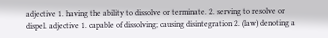adjective 1. having the ability to dissolve or terminate. 2. serving to resolve or dispel. adjective 1. capable of dissolving; causing disintegration 2. (law) denoting a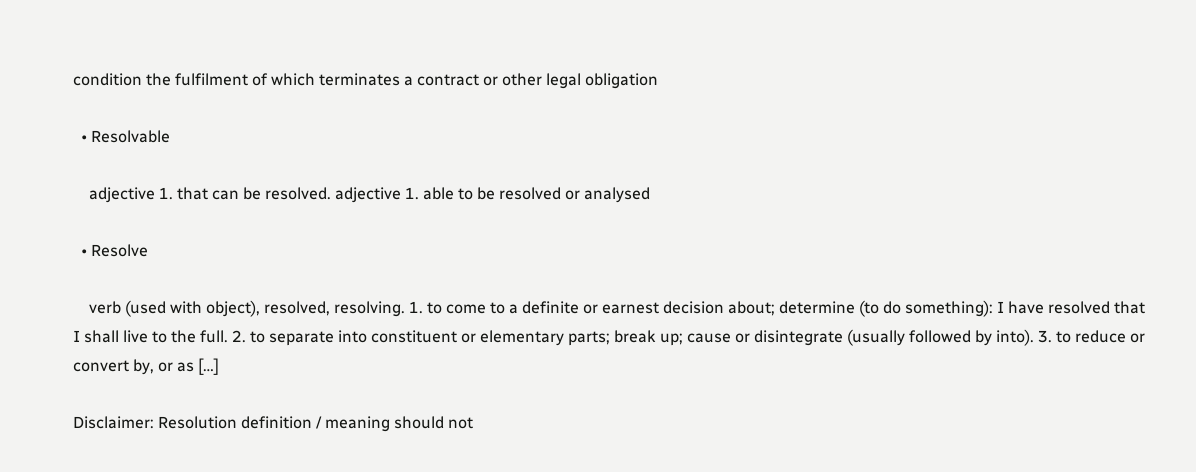condition the fulfilment of which terminates a contract or other legal obligation

  • Resolvable

    adjective 1. that can be resolved. adjective 1. able to be resolved or analysed

  • Resolve

    verb (used with object), resolved, resolving. 1. to come to a definite or earnest decision about; determine (to do something): I have resolved that I shall live to the full. 2. to separate into constituent or elementary parts; break up; cause or disintegrate (usually followed by into). 3. to reduce or convert by, or as […]

Disclaimer: Resolution definition / meaning should not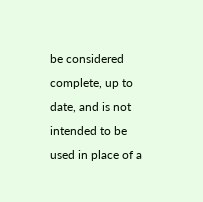be considered complete, up to date, and is not intended to be used in place of a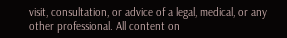visit, consultation, or advice of a legal, medical, or any other professional. All content on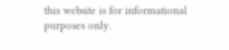this website is for informational purposes only.